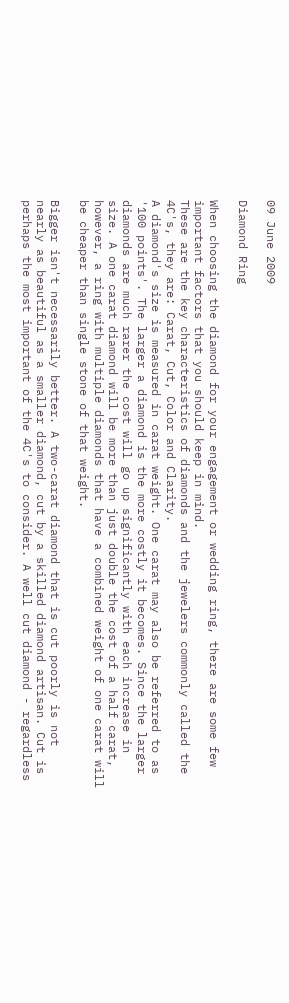09 June 2009

Diamond Ring

When choosing the diamond for your engagement or wedding ring, there are some few important factors that you should keep in mind.
These are the key characteristics of diamonds and the jewelers commonly called the 4C's, they are: Carat, Cut, Color and Clarity.
A diamond's size is measured in carat weight. One carat may also be referred to as '100 points'. The larger a diamond is the more costly it becomes. Since the larger diamonds are much rarer the cost will go up significantly with each increase in size. A one carat diamond will be more than just double the cost of a half carat, however, a ring with multiple diamonds that have a combined weight of one carat will be cheaper than single stone of that weight.

Bigger isn't necessarily better. A two-carat diamond that is cut poorly is not nearly as beautiful as a smaller diamond, cut by a skilled diamond artisan. Cut is perhaps the most important of the 4C's to consider. A well cut diamond - regardless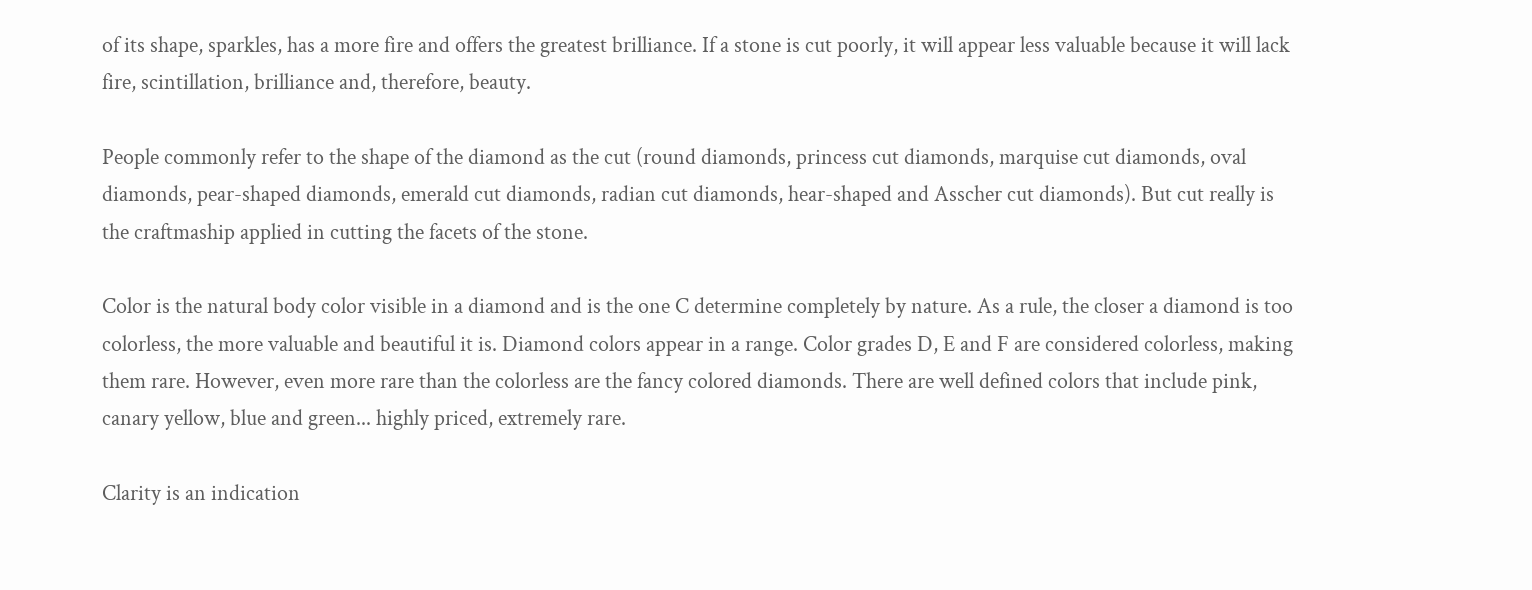of its shape, sparkles, has a more fire and offers the greatest brilliance. If a stone is cut poorly, it will appear less valuable because it will lack fire, scintillation, brilliance and, therefore, beauty.

People commonly refer to the shape of the diamond as the cut (round diamonds, princess cut diamonds, marquise cut diamonds, oval diamonds, pear-shaped diamonds, emerald cut diamonds, radian cut diamonds, hear-shaped and Asscher cut diamonds). But cut really is the craftmaship applied in cutting the facets of the stone.

Color is the natural body color visible in a diamond and is the one C determine completely by nature. As a rule, the closer a diamond is too colorless, the more valuable and beautiful it is. Diamond colors appear in a range. Color grades D, E and F are considered colorless, making them rare. However, even more rare than the colorless are the fancy colored diamonds. There are well defined colors that include pink, canary yellow, blue and green... highly priced, extremely rare.

Clarity is an indication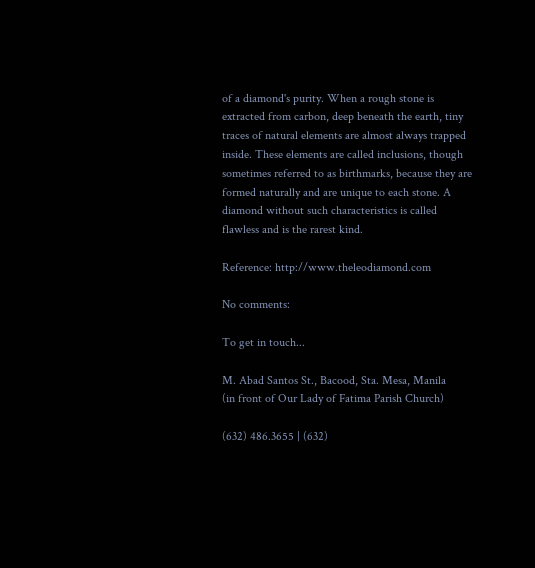of a diamond's purity. When a rough stone is extracted from carbon, deep beneath the earth, tiny traces of natural elements are almost always trapped inside. These elements are called inclusions, though sometimes referred to as birthmarks, because they are formed naturally and are unique to each stone. A diamond without such characteristics is called flawless and is the rarest kind.

Reference: http://www.theleodiamond.com

No comments:

To get in touch...

M. Abad Santos St., Bacood, Sta. Mesa, Manila
(in front of Our Lady of Fatima Parish Church)

(632) 486.3655 | (632)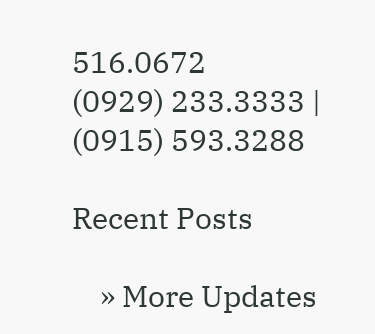516.0672
(0929) 233.3333 | (0915) 593.3288

Recent Posts

    » More Updates